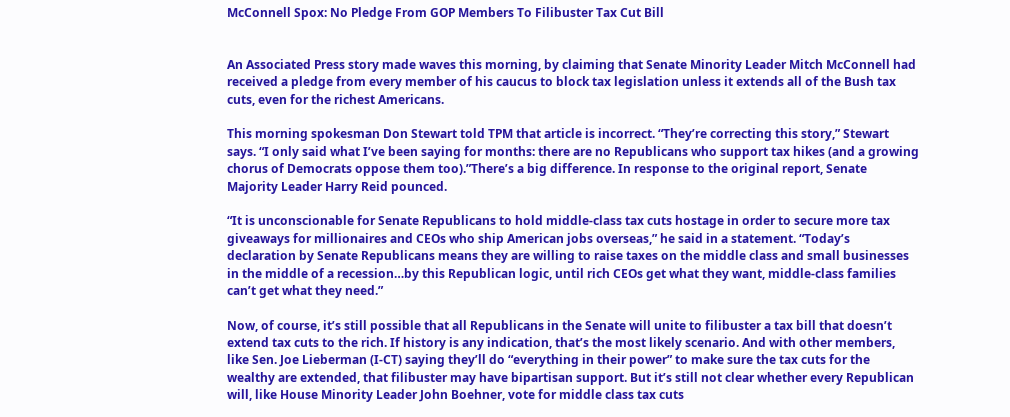McConnell Spox: No Pledge From GOP Members To Filibuster Tax Cut Bill


An Associated Press story made waves this morning, by claiming that Senate Minority Leader Mitch McConnell had received a pledge from every member of his caucus to block tax legislation unless it extends all of the Bush tax cuts, even for the richest Americans.

This morning spokesman Don Stewart told TPM that article is incorrect. “They’re correcting this story,” Stewart says. “I only said what I’ve been saying for months: there are no Republicans who support tax hikes (and a growing chorus of Democrats oppose them too).”There’s a big difference. In response to the original report, Senate Majority Leader Harry Reid pounced.

“It is unconscionable for Senate Republicans to hold middle-class tax cuts hostage in order to secure more tax giveaways for millionaires and CEOs who ship American jobs overseas,” he said in a statement. “Today’s declaration by Senate Republicans means they are willing to raise taxes on the middle class and small businesses in the middle of a recession…by this Republican logic, until rich CEOs get what they want, middle-class families can’t get what they need.”

Now, of course, it’s still possible that all Republicans in the Senate will unite to filibuster a tax bill that doesn’t extend tax cuts to the rich. If history is any indication, that’s the most likely scenario. And with other members, like Sen. Joe Lieberman (I-CT) saying they’ll do “everything in their power” to make sure the tax cuts for the wealthy are extended, that filibuster may have bipartisan support. But it’s still not clear whether every Republican will, like House Minority Leader John Boehner, vote for middle class tax cuts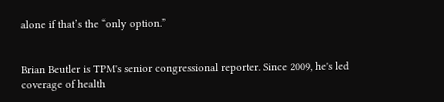alone if that’s the “only option.”


Brian Beutler is TPM's senior congressional reporter. Since 2009, he's led coverage of health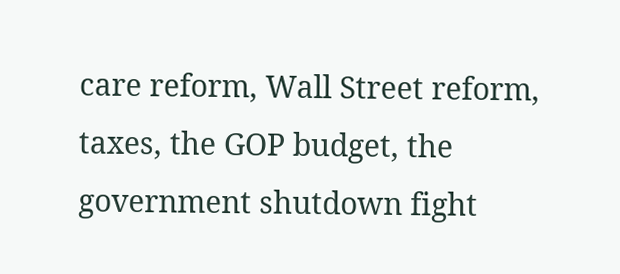care reform, Wall Street reform, taxes, the GOP budget, the government shutdown fight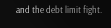and the debt limit fight.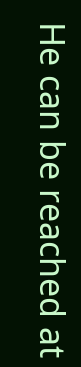He can be reached at